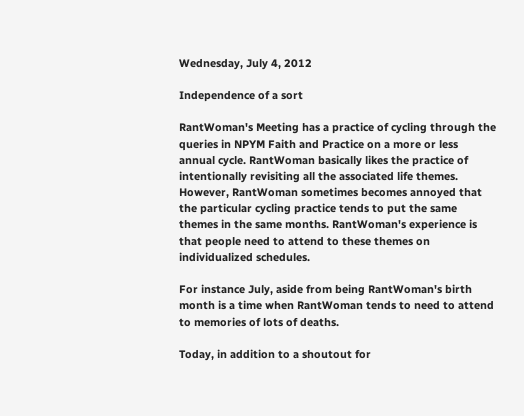Wednesday, July 4, 2012

Independence of a sort

RantWoman's Meeting has a practice of cycling through the queries in NPYM Faith and Practice on a more or less annual cycle. RantWoman basically likes the practice of intentionally revisiting all the associated life themes. However, RantWoman sometimes becomes annoyed that the particular cycling practice tends to put the same themes in the same months. RantWoman's experience is that people need to attend to these themes on individualized schedules.

For instance July, aside from being RantWoman's birth month is a time when RantWoman tends to need to attend to memories of lots of deaths.

Today, in addition to a shoutout for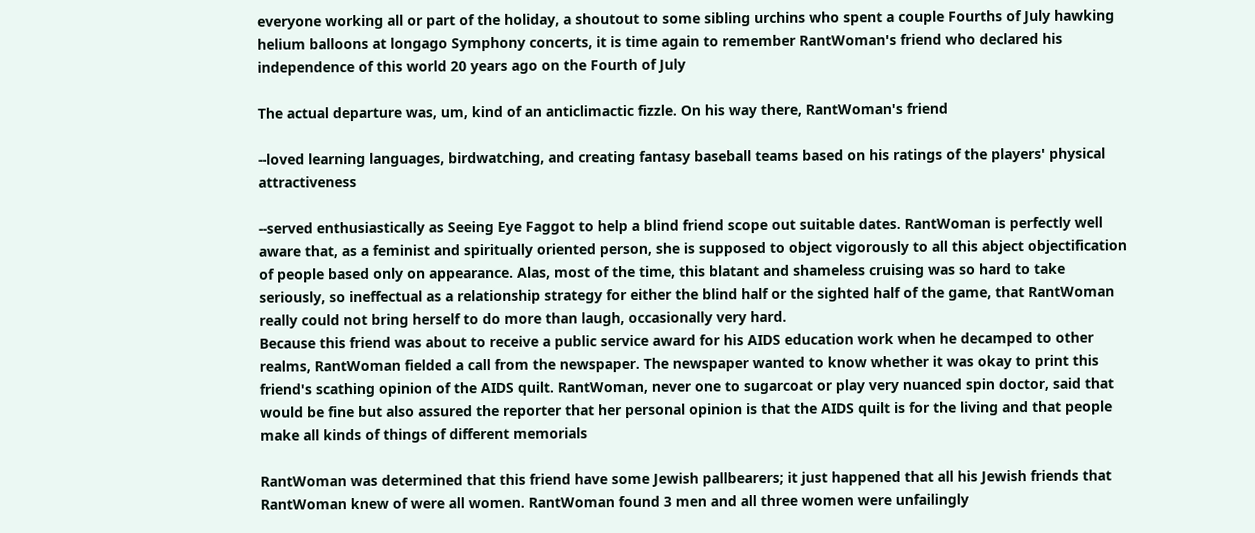everyone working all or part of the holiday, a shoutout to some sibling urchins who spent a couple Fourths of July hawking helium balloons at longago Symphony concerts, it is time again to remember RantWoman's friend who declared his independence of this world 20 years ago on the Fourth of July

The actual departure was, um, kind of an anticlimactic fizzle. On his way there, RantWoman's friend

--loved learning languages, birdwatching, and creating fantasy baseball teams based on his ratings of the players' physical attractiveness

--served enthusiastically as Seeing Eye Faggot to help a blind friend scope out suitable dates. RantWoman is perfectly well aware that, as a feminist and spiritually oriented person, she is supposed to object vigorously to all this abject objectification of people based only on appearance. Alas, most of the time, this blatant and shameless cruising was so hard to take seriously, so ineffectual as a relationship strategy for either the blind half or the sighted half of the game, that RantWoman really could not bring herself to do more than laugh, occasionally very hard.
Because this friend was about to receive a public service award for his AIDS education work when he decamped to other realms, RantWoman fielded a call from the newspaper. The newspaper wanted to know whether it was okay to print this friend's scathing opinion of the AIDS quilt. RantWoman, never one to sugarcoat or play very nuanced spin doctor, said that would be fine but also assured the reporter that her personal opinion is that the AIDS quilt is for the living and that people make all kinds of things of different memorials

RantWoman was determined that this friend have some Jewish pallbearers; it just happened that all his Jewish friends that RantWoman knew of were all women. RantWoman found 3 men and all three women were unfailingly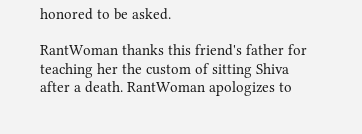honored to be asked.

RantWoman thanks this friend's father for teaching her the custom of sitting Shiva after a death. RantWoman apologizes to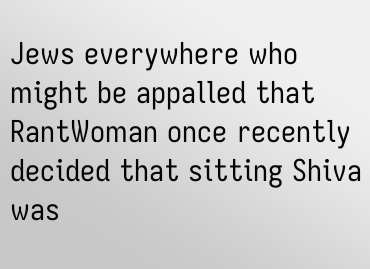Jews everywhere who might be appalled that RantWoman once recently decided that sitting Shiva was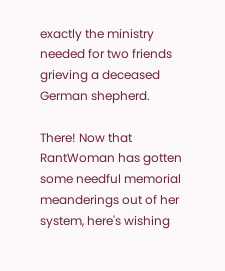exactly the ministry needed for two friends grieving a deceased German shepherd.

There! Now that RantWoman has gotten some needful memorial meanderings out of her system, here's wishing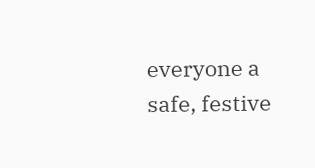everyone a safe, festive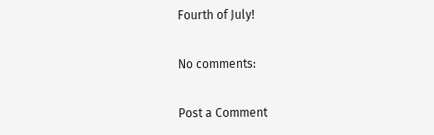Fourth of July!

No comments:

Post a Comment